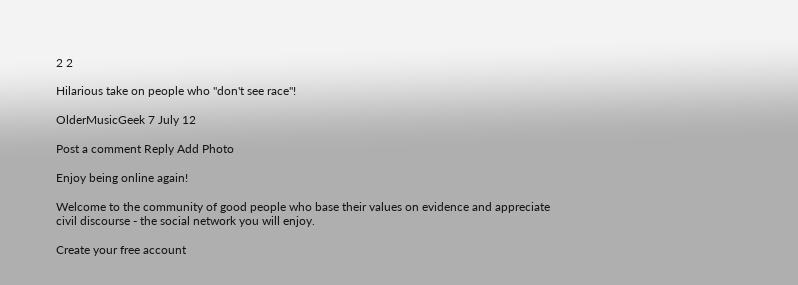2 2

Hilarious take on people who "don't see race"!

OlderMusicGeek 7 July 12

Post a comment Reply Add Photo

Enjoy being online again!

Welcome to the community of good people who base their values on evidence and appreciate civil discourse - the social network you will enjoy.

Create your free account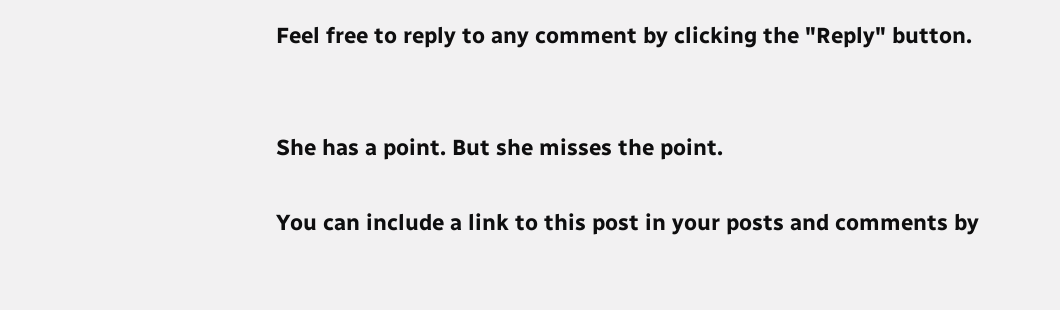Feel free to reply to any comment by clicking the "Reply" button.


She has a point. But she misses the point.

You can include a link to this post in your posts and comments by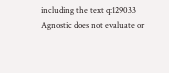including the text q:129033
Agnostic does not evaluate or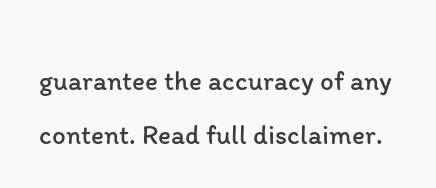guarantee the accuracy of any content. Read full disclaimer.